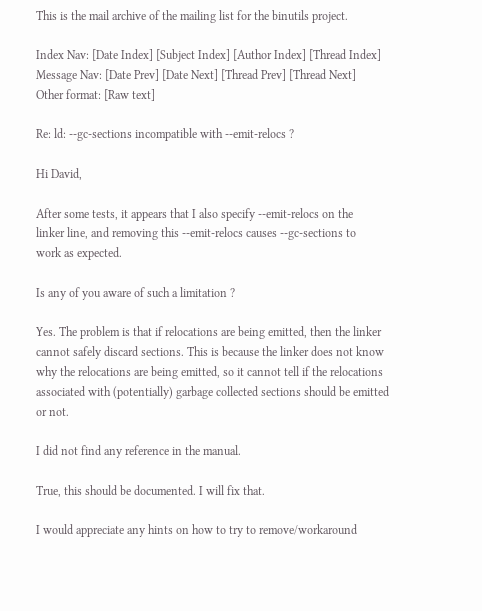This is the mail archive of the mailing list for the binutils project.

Index Nav: [Date Index] [Subject Index] [Author Index] [Thread Index]
Message Nav: [Date Prev] [Date Next] [Thread Prev] [Thread Next]
Other format: [Raw text]

Re: ld: --gc-sections incompatible with --emit-relocs ?

Hi David,

After some tests, it appears that I also specify --emit-relocs on the
linker line, and removing this --emit-relocs causes --gc-sections to
work as expected.

Is any of you aware of such a limitation ?

Yes. The problem is that if relocations are being emitted, then the linker cannot safely discard sections. This is because the linker does not know why the relocations are being emitted, so it cannot tell if the relocations associated with (potentially) garbage collected sections should be emitted or not.

I did not find any reference in the manual.

True, this should be documented. I will fix that.

I would appreciate any hints on how to try to remove/workaround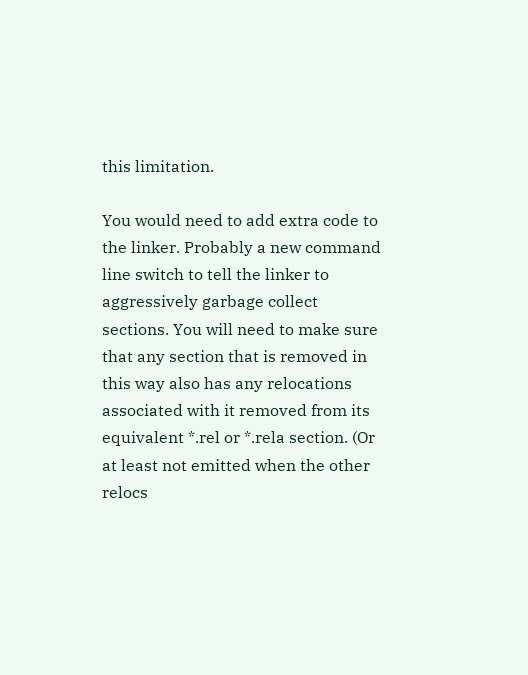this limitation.

You would need to add extra code to the linker. Probably a new command line switch to tell the linker to aggressively garbage collect sections. You will need to make sure that any section that is removed in this way also has any relocations associated with it removed from its equivalent *.rel or *.rela section. (Or at least not emitted when the other relocs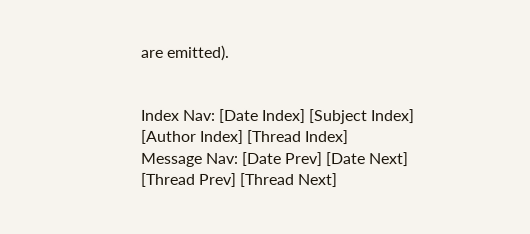are emitted).


Index Nav: [Date Index] [Subject Index] [Author Index] [Thread Index]
Message Nav: [Date Prev] [Date Next] [Thread Prev] [Thread Next]